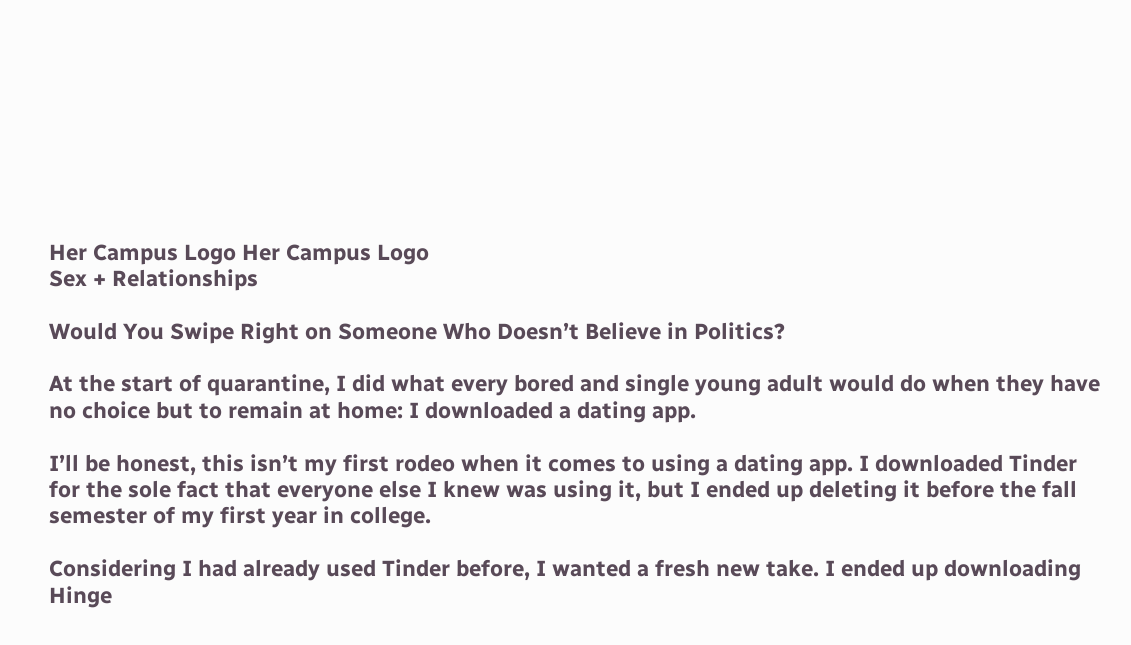Her Campus Logo Her Campus Logo
Sex + Relationships

Would You Swipe Right on Someone Who Doesn’t Believe in Politics?

At the start of quarantine, I did what every bored and single young adult would do when they have no choice but to remain at home: I downloaded a dating app.

I’ll be honest, this isn’t my first rodeo when it comes to using a dating app. I downloaded Tinder for the sole fact that everyone else I knew was using it, but I ended up deleting it before the fall semester of my first year in college.

Considering I had already used Tinder before, I wanted a fresh new take. I ended up downloading Hinge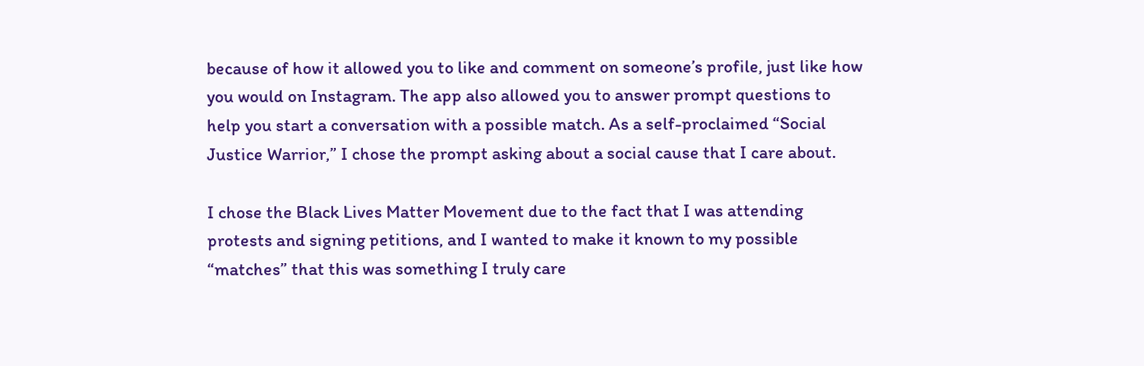because of how it allowed you to like and comment on someone’s profile, just like how you would on Instagram. The app also allowed you to answer prompt questions to help you start a conversation with a possible match. As a self-proclaimed “Social Justice Warrior,” I chose the prompt asking about a social cause that I care about.

I chose the Black Lives Matter Movement due to the fact that I was attending protests and signing petitions, and I wanted to make it known to my possible “matches” that this was something I truly care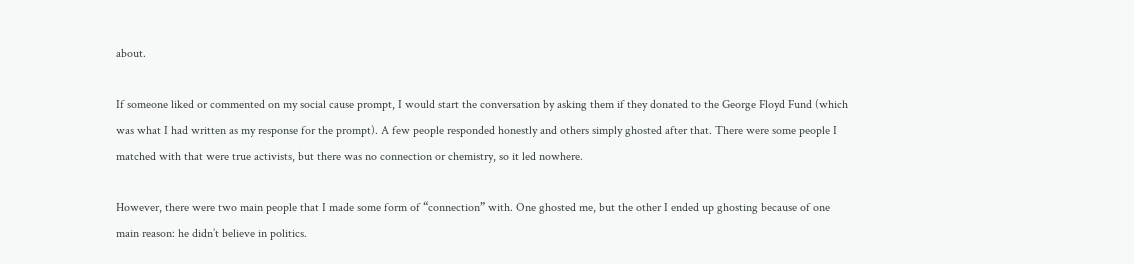about.

If someone liked or commented on my social cause prompt, I would start the conversation by asking them if they donated to the George Floyd Fund (which was what I had written as my response for the prompt). A few people responded honestly and others simply ghosted after that. There were some people I matched with that were true activists, but there was no connection or chemistry, so it led nowhere.

However, there were two main people that I made some form of “connection” with. One ghosted me, but the other I ended up ghosting because of one main reason: he didn’t believe in politics.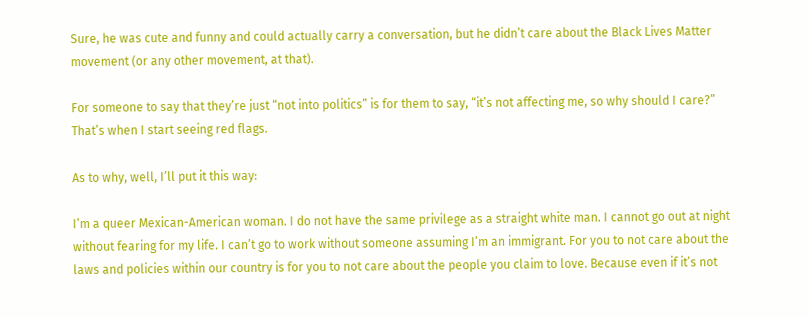Sure, he was cute and funny and could actually carry a conversation, but he didn’t care about the Black Lives Matter movement (or any other movement, at that).

For someone to say that they’re just “not into politics” is for them to say, “it’s not affecting me, so why should I care?” That’s when I start seeing red flags.

As to why, well, I’ll put it this way:

I’m a queer Mexican-American woman. I do not have the same privilege as a straight white man. I cannot go out at night without fearing for my life. I can’t go to work without someone assuming I’m an immigrant. For you to not care about the laws and policies within our country is for you to not care about the people you claim to love. Because even if it’s not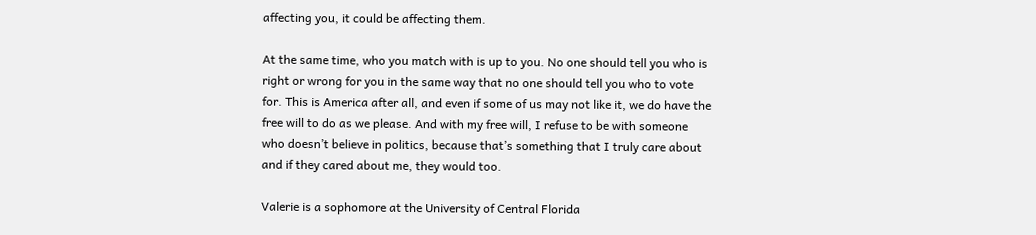affecting you, it could be affecting them.

At the same time, who you match with is up to you. No one should tell you who is right or wrong for you in the same way that no one should tell you who to vote for. This is America after all, and even if some of us may not like it, we do have the free will to do as we please. And with my free will, I refuse to be with someone who doesn’t believe in politics, because that’s something that I truly care about and if they cared about me, they would too.

Valerie is a sophomore at the University of Central Florida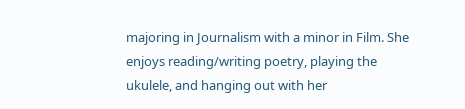majoring in Journalism with a minor in Film. She enjoys reading/writing poetry, playing the ukulele, and hanging out with her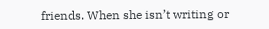friends. When she isn’t writing or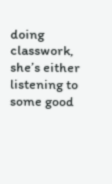doing classwork, she’s either listening to some good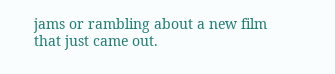jams or rambling about a new film that just came out.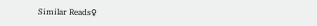Similar Reads♀